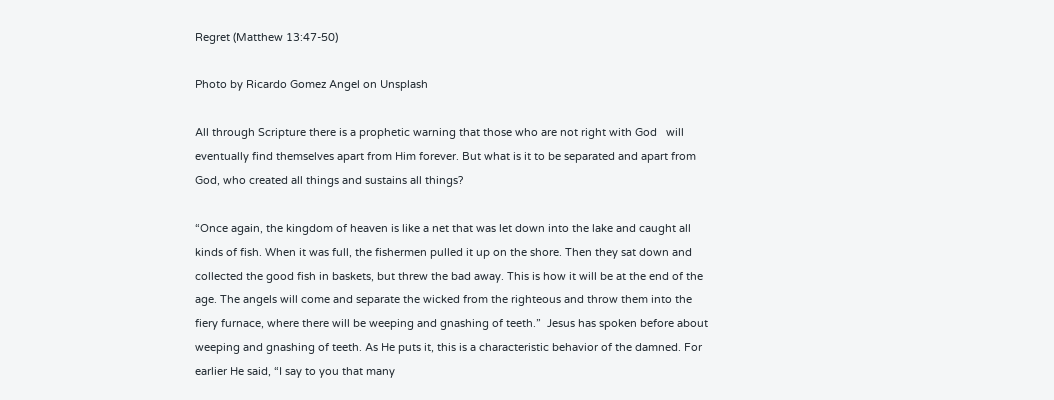Regret (Matthew 13:47-50)

Photo by Ricardo Gomez Angel on Unsplash

All through Scripture there is a prophetic warning that those who are not right with God   will eventually find themselves apart from Him forever. But what is it to be separated and apart from God, who created all things and sustains all things?

“Once again, the kingdom of heaven is like a net that was let down into the lake and caught all kinds of fish. When it was full, the fishermen pulled it up on the shore. Then they sat down and collected the good fish in baskets, but threw the bad away. This is how it will be at the end of the age. The angels will come and separate the wicked from the righteous and throw them into the fiery furnace, where there will be weeping and gnashing of teeth.”  Jesus has spoken before about weeping and gnashing of teeth. As He puts it, this is a characteristic behavior of the damned. For earlier He said, “I say to you that many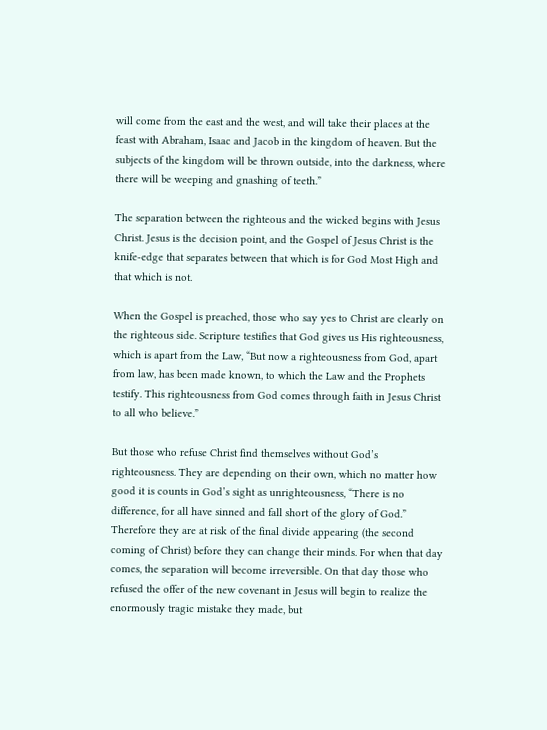will come from the east and the west, and will take their places at the feast with Abraham, Isaac and Jacob in the kingdom of heaven. But the subjects of the kingdom will be thrown outside, into the darkness, where there will be weeping and gnashing of teeth.”

The separation between the righteous and the wicked begins with Jesus Christ. Jesus is the decision point, and the Gospel of Jesus Christ is the knife-edge that separates between that which is for God Most High and that which is not.

When the Gospel is preached, those who say yes to Christ are clearly on the righteous side. Scripture testifies that God gives us His righteousness, which is apart from the Law, “But now a righteousness from God, apart from law, has been made known, to which the Law and the Prophets testify. This righteousness from God comes through faith in Jesus Christ to all who believe.”

But those who refuse Christ find themselves without God’s righteousness. They are depending on their own, which no matter how good it is counts in God’s sight as unrighteousness, “There is no difference, for all have sinned and fall short of the glory of God.” Therefore they are at risk of the final divide appearing (the second coming of Christ) before they can change their minds. For when that day comes, the separation will become irreversible. On that day those who refused the offer of the new covenant in Jesus will begin to realize the enormously tragic mistake they made, but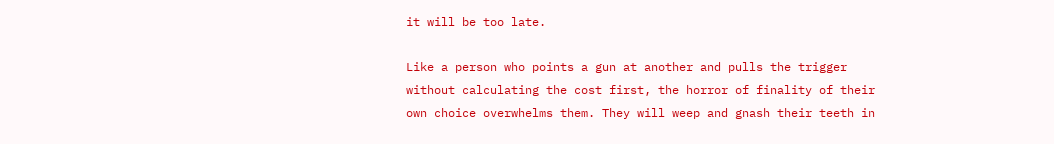it will be too late.

Like a person who points a gun at another and pulls the trigger without calculating the cost first, the horror of finality of their own choice overwhelms them. They will weep and gnash their teeth in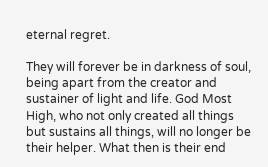eternal regret.

They will forever be in darkness of soul, being apart from the creator and sustainer of light and life. God Most High, who not only created all things but sustains all things, will no longer be their helper. What then is their end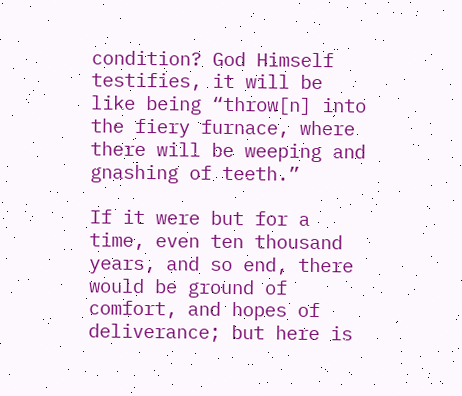condition? God Himself testifies, it will be like being “throw[n] into the fiery furnace, where there will be weeping and gnashing of teeth.”

If it were but for a time, even ten thousand years, and so end, there would be ground of comfort, and hopes of deliverance; but here is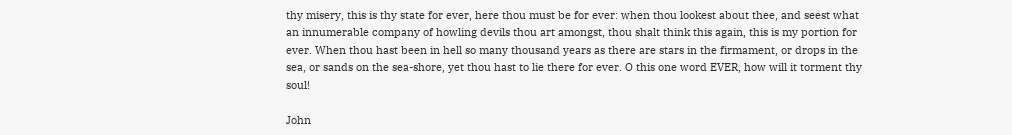thy misery, this is thy state for ever, here thou must be for ever: when thou lookest about thee, and seest what an innumerable company of howling devils thou art amongst, thou shalt think this again, this is my portion for ever. When thou hast been in hell so many thousand years as there are stars in the firmament, or drops in the sea, or sands on the sea-shore, yet thou hast to lie there for ever. O this one word EVER, how will it torment thy soul!

John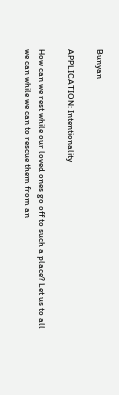Bunyan

APPLICATION: Intentionality

How can we rest while our loved ones go off to such a place? Let us to all we can while we can to rescue them from an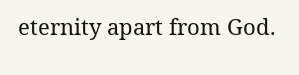eternity apart from God.